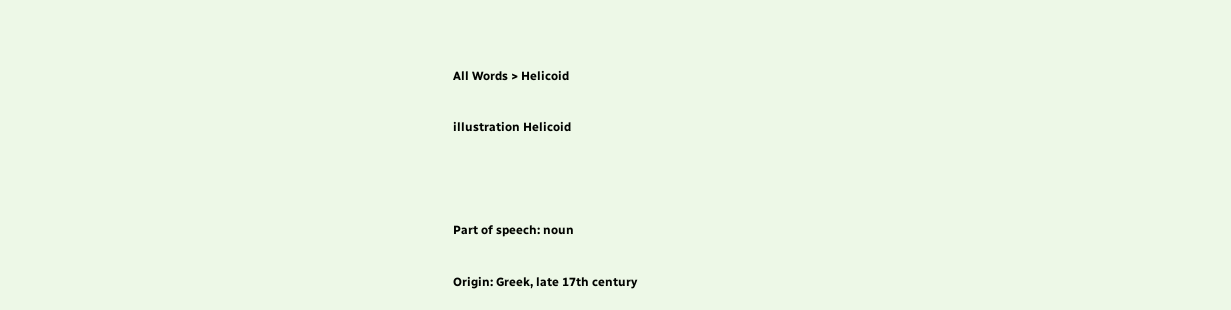All Words > Helicoid

illustration Helicoid



Part of speech: noun

Origin: Greek, late 17th century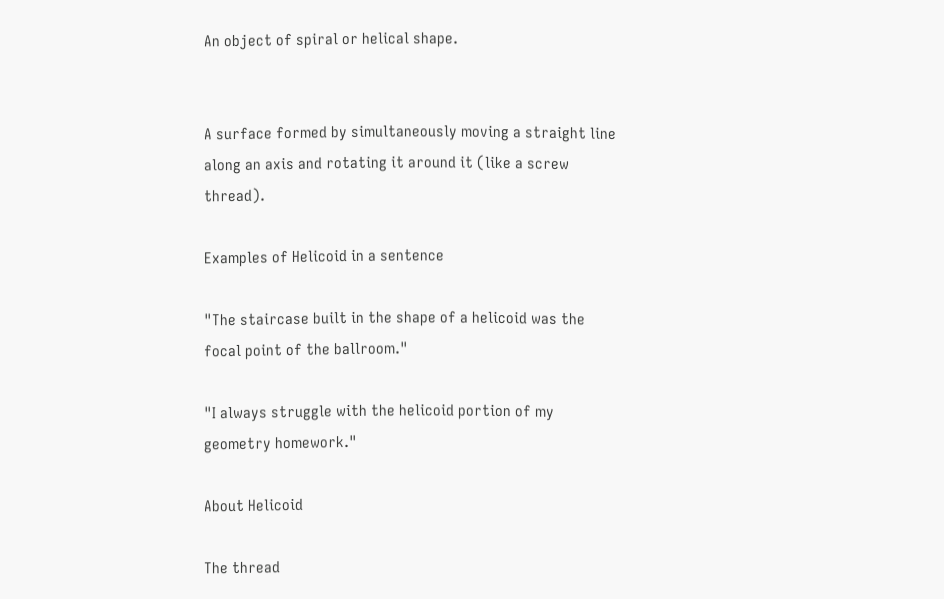An object of spiral or helical shape.


A surface formed by simultaneously moving a straight line along an axis and rotating it around it (like a screw thread).

Examples of Helicoid in a sentence

"The staircase built in the shape of a helicoid was the focal point of the ballroom."

"I always struggle with the helicoid portion of my geometry homework."

About Helicoid

The thread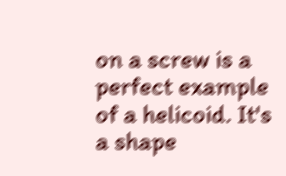on a screw is a perfect example of a helicoid. It's a shape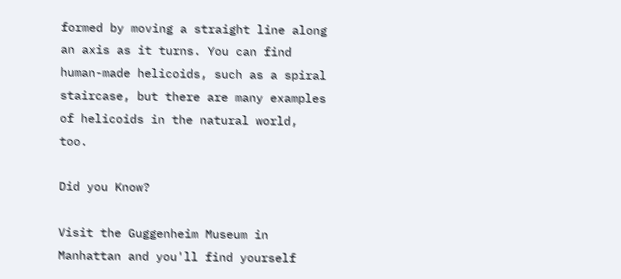formed by moving a straight line along an axis as it turns. You can find human-made helicoids, such as a spiral staircase, but there are many examples of helicoids in the natural world, too.

Did you Know?

Visit the Guggenheim Museum in Manhattan and you'll find yourself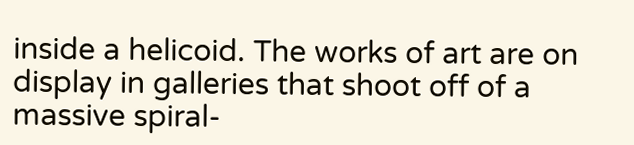inside a helicoid. The works of art are on display in galleries that shoot off of a massive spiral-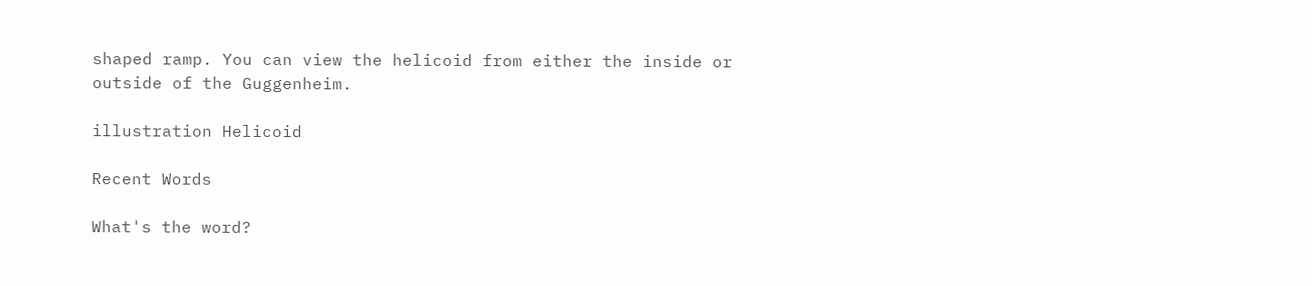shaped ramp. You can view the helicoid from either the inside or outside of the Guggenheim.

illustration Helicoid

Recent Words

What's the word?